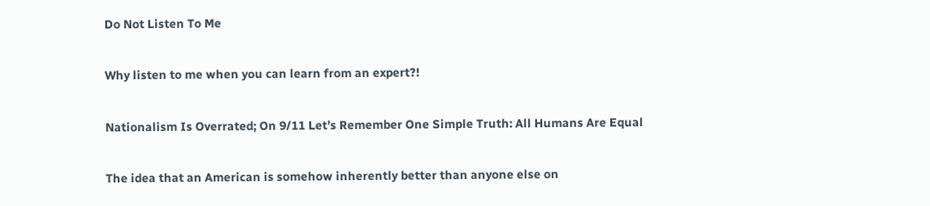Do Not Listen To Me

Why listen to me when you can learn from an expert?!

Nationalism Is Overrated; On 9/11 Let’s Remember One Simple Truth: All Humans Are Equal

The idea that an American is somehow inherently better than anyone else on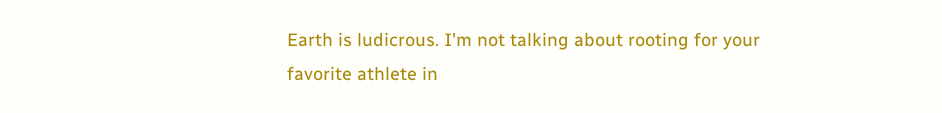Earth is ludicrous. I'm not talking about rooting for your favorite athlete in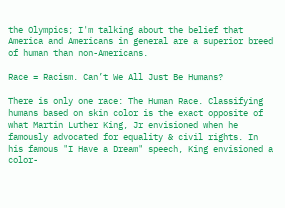the Olympics; I'm talking about the belief that America and Americans in general are a superior breed of human than non-Americans.

Race = Racism. Can’t We All Just Be Humans?

There is only one race: The Human Race. Classifying humans based on skin color is the exact opposite of what Martin Luther King, Jr envisioned when he famously advocated for equality & civil rights. In his famous "I Have a Dream" speech, King envisioned a color-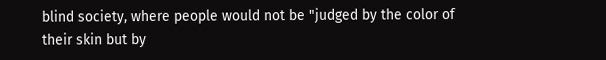blind society, where people would not be "judged by the color of their skin but by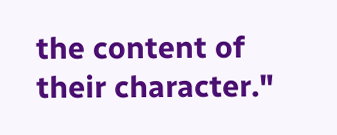the content of their character."